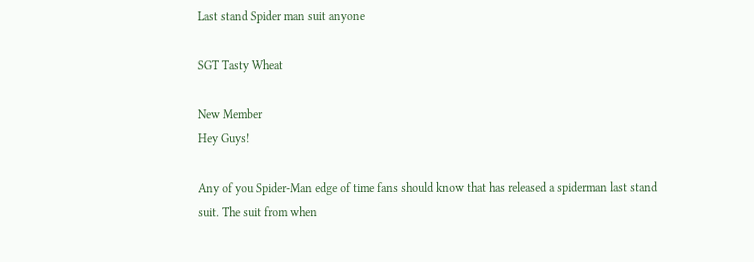Last stand Spider man suit anyone

SGT Tasty Wheat

New Member
Hey Guys!

Any of you Spider-Man edge of time fans should know that has released a spiderman last stand suit. The suit from when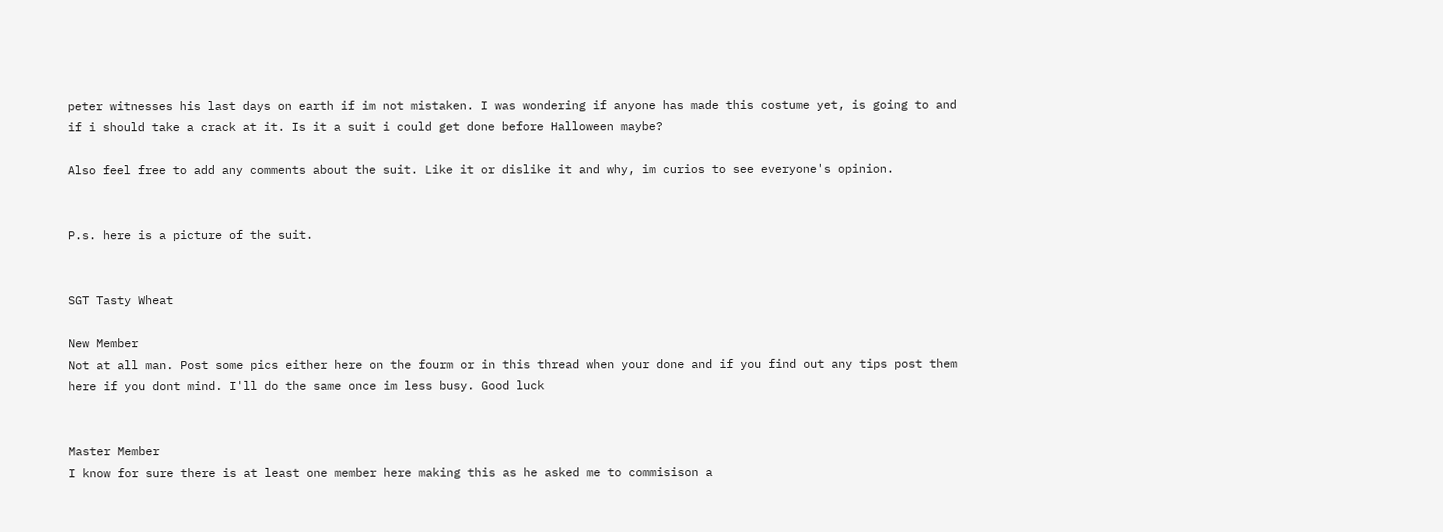peter witnesses his last days on earth if im not mistaken. I was wondering if anyone has made this costume yet, is going to and if i should take a crack at it. Is it a suit i could get done before Halloween maybe?

Also feel free to add any comments about the suit. Like it or dislike it and why, im curios to see everyone's opinion.


P.s. here is a picture of the suit.


SGT Tasty Wheat

New Member
Not at all man. Post some pics either here on the fourm or in this thread when your done and if you find out any tips post them here if you dont mind. I'll do the same once im less busy. Good luck


Master Member
I know for sure there is at least one member here making this as he asked me to commisison a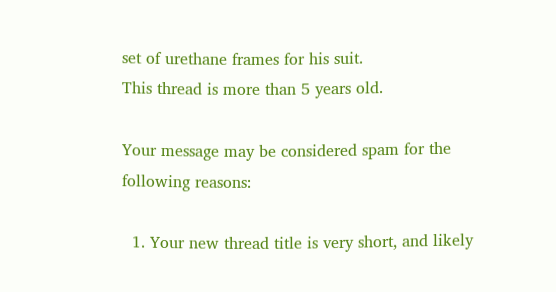set of urethane frames for his suit.
This thread is more than 5 years old.

Your message may be considered spam for the following reasons:

  1. Your new thread title is very short, and likely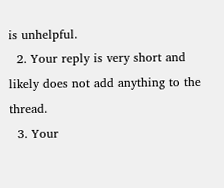is unhelpful.
  2. Your reply is very short and likely does not add anything to the thread.
  3. Your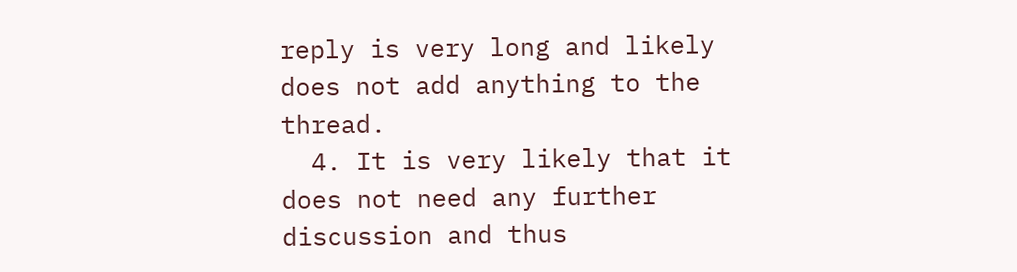reply is very long and likely does not add anything to the thread.
  4. It is very likely that it does not need any further discussion and thus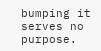bumping it serves no purpose.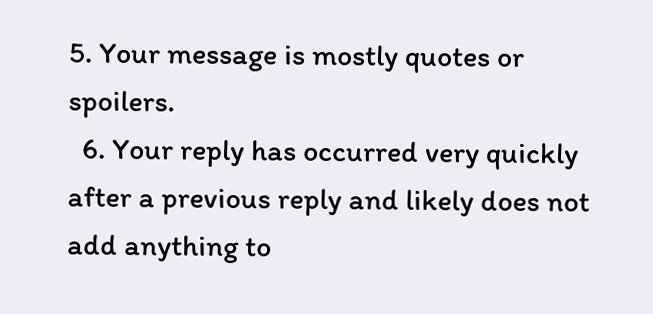5. Your message is mostly quotes or spoilers.
  6. Your reply has occurred very quickly after a previous reply and likely does not add anything to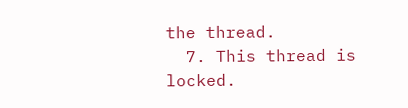the thread.
  7. This thread is locked.